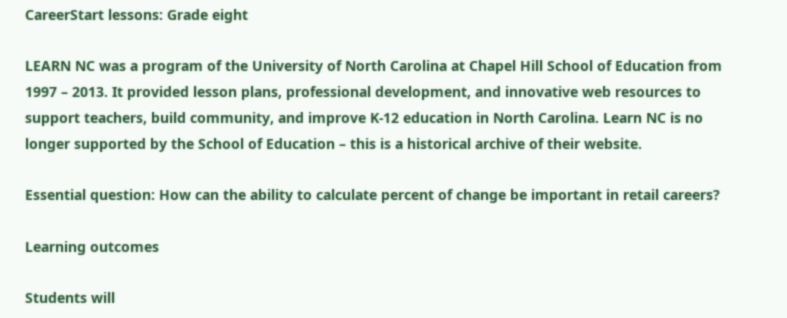CareerStart lessons: Grade eight

LEARN NC was a program of the University of North Carolina at Chapel Hill School of Education from 1997 – 2013. It provided lesson plans, professional development, and innovative web resources to support teachers, build community, and improve K-12 education in North Carolina. Learn NC is no longer supported by the School of Education – this is a historical archive of their website.

Essential question: How can the ability to calculate percent of change be important in retail careers?

Learning outcomes

Students will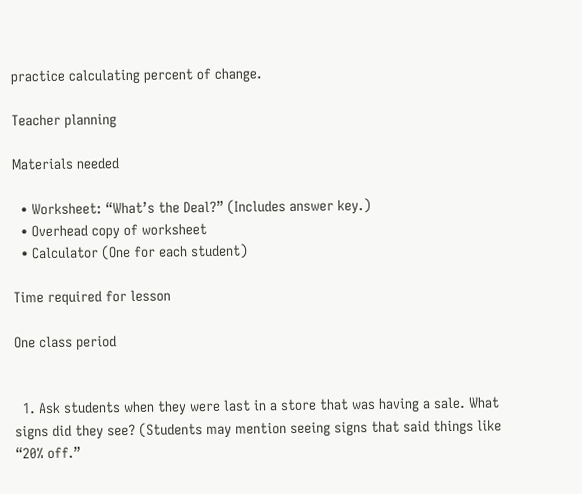practice calculating percent of change.

Teacher planning

Materials needed

  • Worksheet: “What’s the Deal?” (Includes answer key.)
  • Overhead copy of worksheet
  • Calculator (One for each student)

Time required for lesson

One class period


  1. Ask students when they were last in a store that was having a sale. What signs did they see? (Students may mention seeing signs that said things like “20% off.”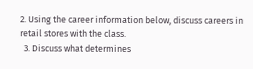2. Using the career information below, discuss careers in retail stores with the class.
  3. Discuss what determines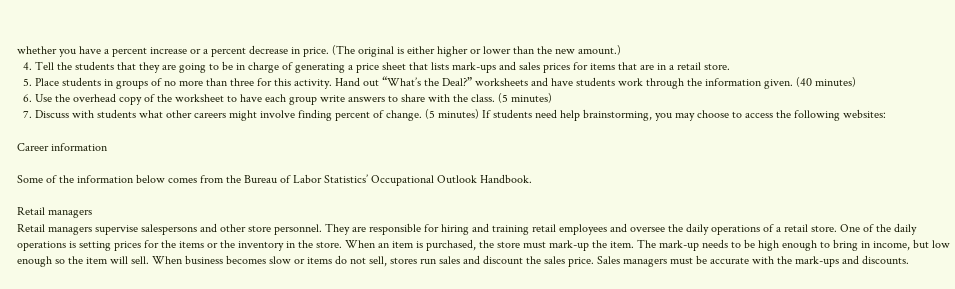whether you have a percent increase or a percent decrease in price. (The original is either higher or lower than the new amount.)
  4. Tell the students that they are going to be in charge of generating a price sheet that lists mark-ups and sales prices for items that are in a retail store.
  5. Place students in groups of no more than three for this activity. Hand out “What’s the Deal?” worksheets and have students work through the information given. (40 minutes)
  6. Use the overhead copy of the worksheet to have each group write answers to share with the class. (5 minutes)
  7. Discuss with students what other careers might involve finding percent of change. (5 minutes) If students need help brainstorming, you may choose to access the following websites:

Career information

Some of the information below comes from the Bureau of Labor Statistics’ Occupational Outlook Handbook.

Retail managers
Retail managers supervise salespersons and other store personnel. They are responsible for hiring and training retail employees and oversee the daily operations of a retail store. One of the daily operations is setting prices for the items or the inventory in the store. When an item is purchased, the store must mark-up the item. The mark-up needs to be high enough to bring in income, but low enough so the item will sell. When business becomes slow or items do not sell, stores run sales and discount the sales price. Sales managers must be accurate with the mark-ups and discounts.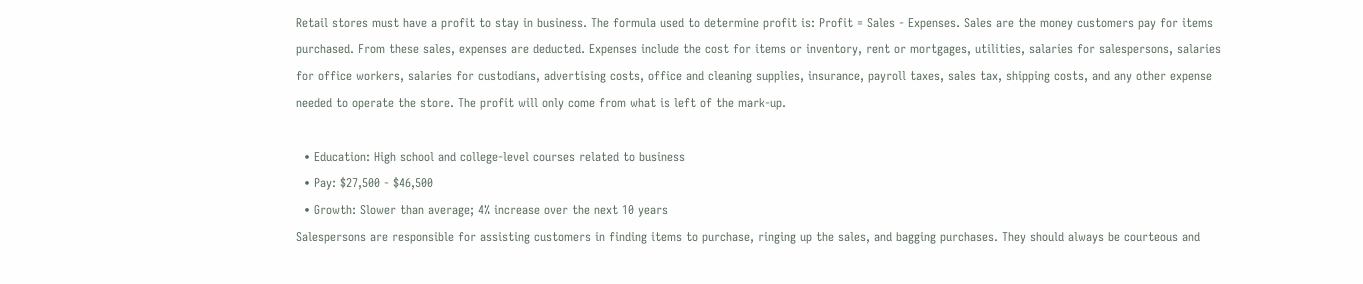Retail stores must have a profit to stay in business. The formula used to determine profit is: Profit = Sales - Expenses. Sales are the money customers pay for items purchased. From these sales, expenses are deducted. Expenses include the cost for items or inventory, rent or mortgages, utilities, salaries for salespersons, salaries for office workers, salaries for custodians, advertising costs, office and cleaning supplies, insurance, payroll taxes, sales tax, shipping costs, and any other expense needed to operate the store. The profit will only come from what is left of the mark-up.

  • Education: High school and college-level courses related to business
  • Pay: $27,500 - $46,500
  • Growth: Slower than average; 4% increase over the next 10 years
Salespersons are responsible for assisting customers in finding items to purchase, ringing up the sales, and bagging purchases. They should always be courteous and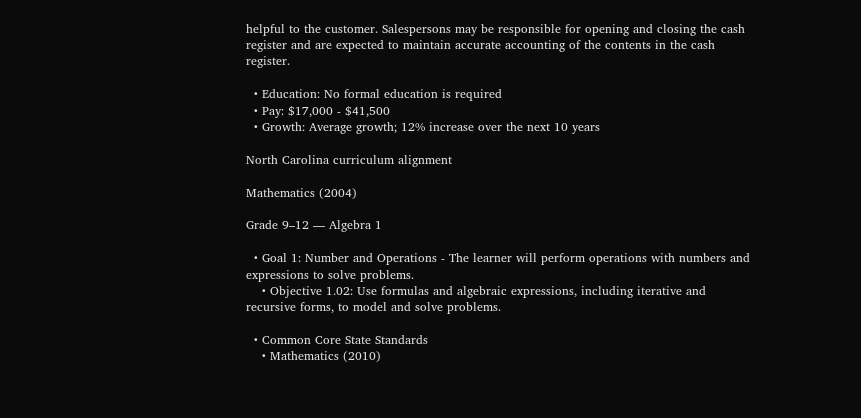helpful to the customer. Salespersons may be responsible for opening and closing the cash register and are expected to maintain accurate accounting of the contents in the cash register.

  • Education: No formal education is required
  • Pay: $17,000 - $41,500
  • Growth: Average growth; 12% increase over the next 10 years

North Carolina curriculum alignment

Mathematics (2004)

Grade 9–12 — Algebra 1

  • Goal 1: Number and Operations - The learner will perform operations with numbers and expressions to solve problems.
    • Objective 1.02: Use formulas and algebraic expressions, including iterative and recursive forms, to model and solve problems.

  • Common Core State Standards
    • Mathematics (2010)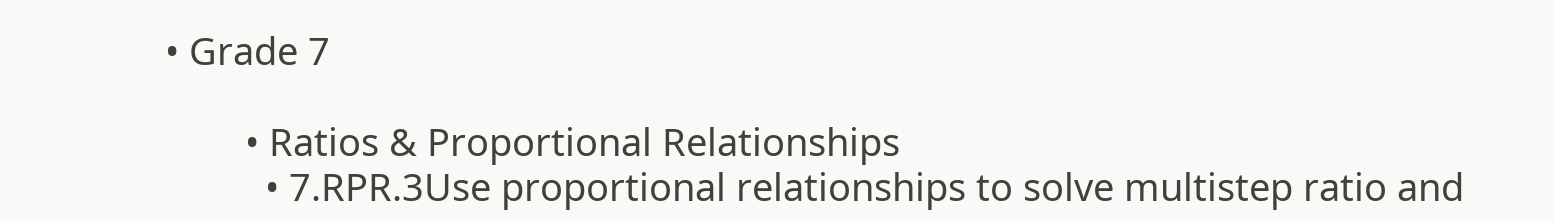• Grade 7

        • Ratios & Proportional Relationships
          • 7.RPR.3Use proportional relationships to solve multistep ratio and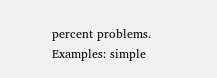percent problems. Examples: simple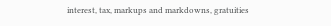interest, tax, markups and markdowns, gratuities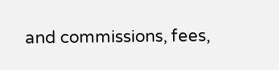and commissions, fees,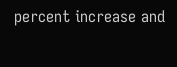percent increase and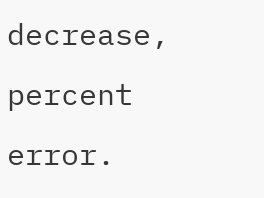decrease, percent error.